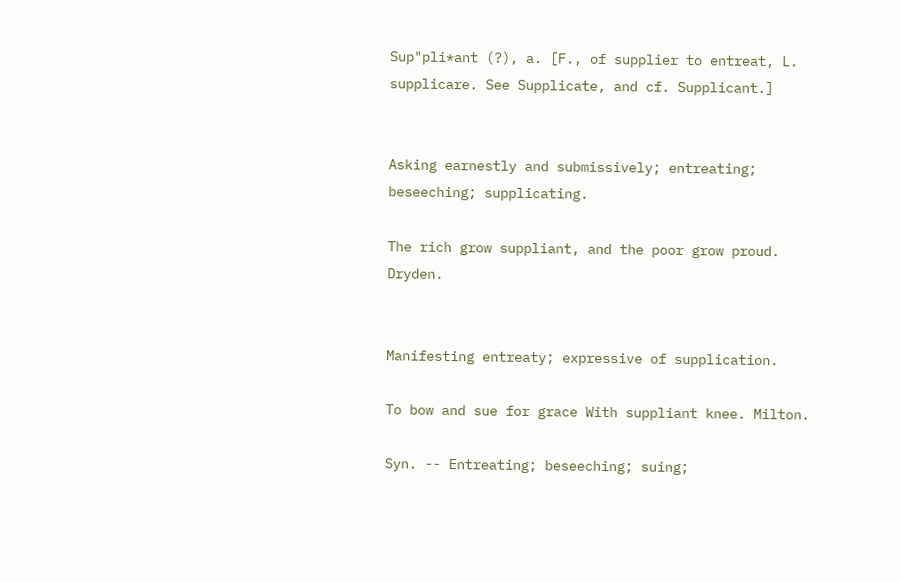Sup"pli*ant (?), a. [F., of supplier to entreat, L. supplicare. See Supplicate, and cf. Supplicant.]


Asking earnestly and submissively; entreating; beseeching; supplicating.

The rich grow suppliant, and the poor grow proud. Dryden.


Manifesting entreaty; expressive of supplication.

To bow and sue for grace With suppliant knee. Milton.

Syn. -- Entreating; beseeching; suing;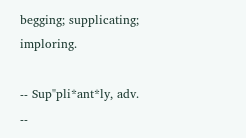begging; supplicating; imploring.

-- Sup"pli*ant*ly, adv. --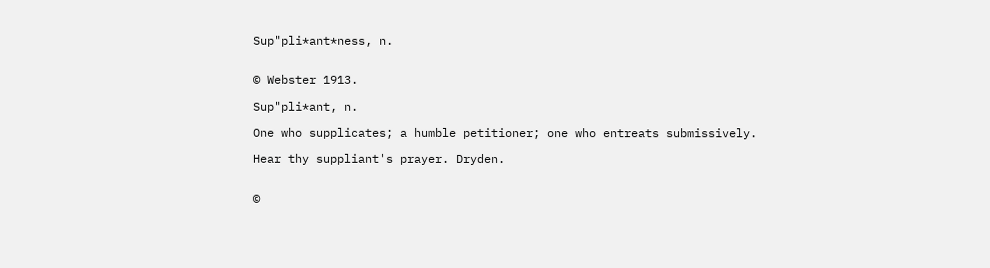Sup"pli*ant*ness, n.


© Webster 1913.

Sup"pli*ant, n.

One who supplicates; a humble petitioner; one who entreats submissively.

Hear thy suppliant's prayer. Dryden.


©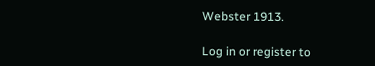Webster 1913.

Log in or register to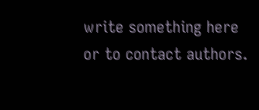write something here or to contact authors.